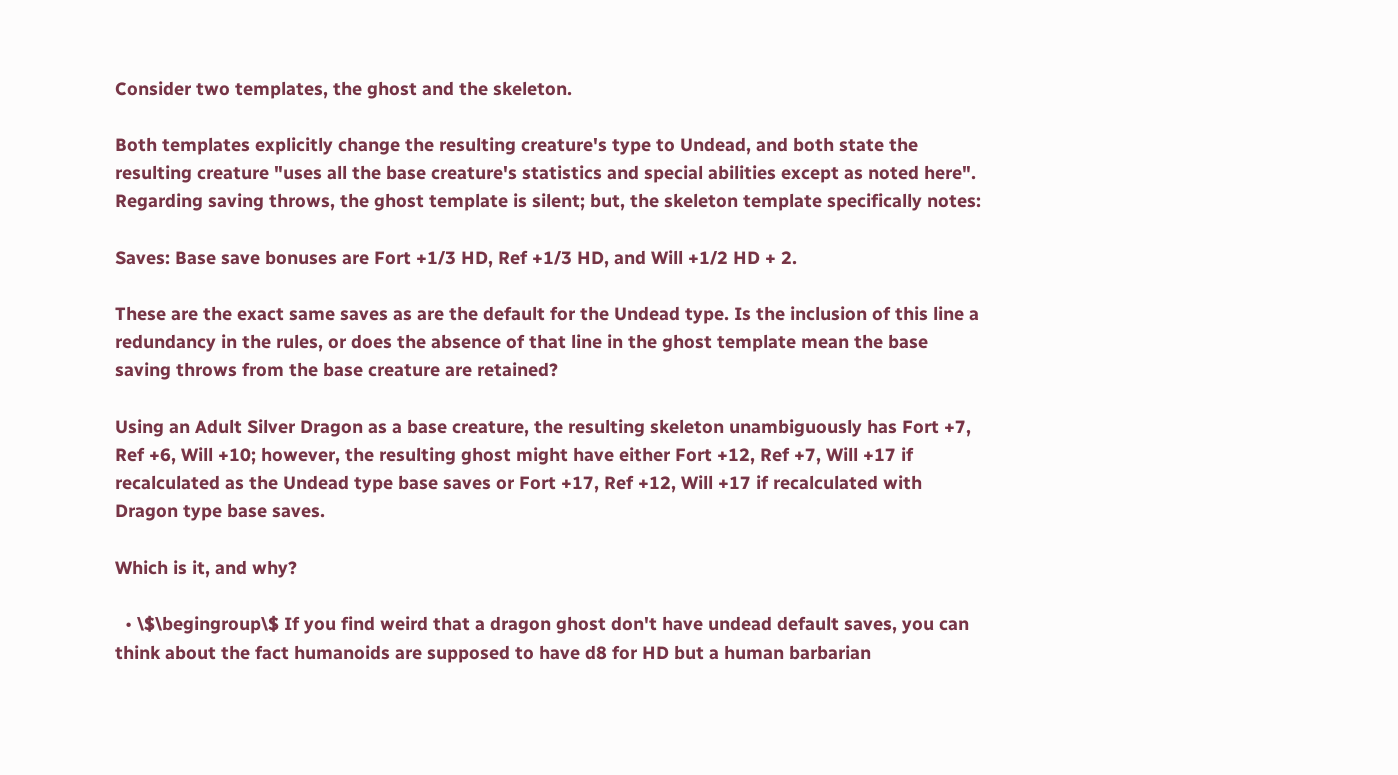Consider two templates, the ghost and the skeleton.

Both templates explicitly change the resulting creature's type to Undead, and both state the resulting creature "uses all the base creature's statistics and special abilities except as noted here". Regarding saving throws, the ghost template is silent; but, the skeleton template specifically notes:

Saves: Base save bonuses are Fort +1/3 HD, Ref +1/3 HD, and Will +1/2 HD + 2.

These are the exact same saves as are the default for the Undead type. Is the inclusion of this line a redundancy in the rules, or does the absence of that line in the ghost template mean the base saving throws from the base creature are retained?

Using an Adult Silver Dragon as a base creature, the resulting skeleton unambiguously has Fort +7, Ref +6, Will +10; however, the resulting ghost might have either Fort +12, Ref +7, Will +17 if recalculated as the Undead type base saves or Fort +17, Ref +12, Will +17 if recalculated with Dragon type base saves.

Which is it, and why?

  • \$\begingroup\$ If you find weird that a dragon ghost don't have undead default saves, you can think about the fact humanoids are supposed to have d8 for HD but a human barbarian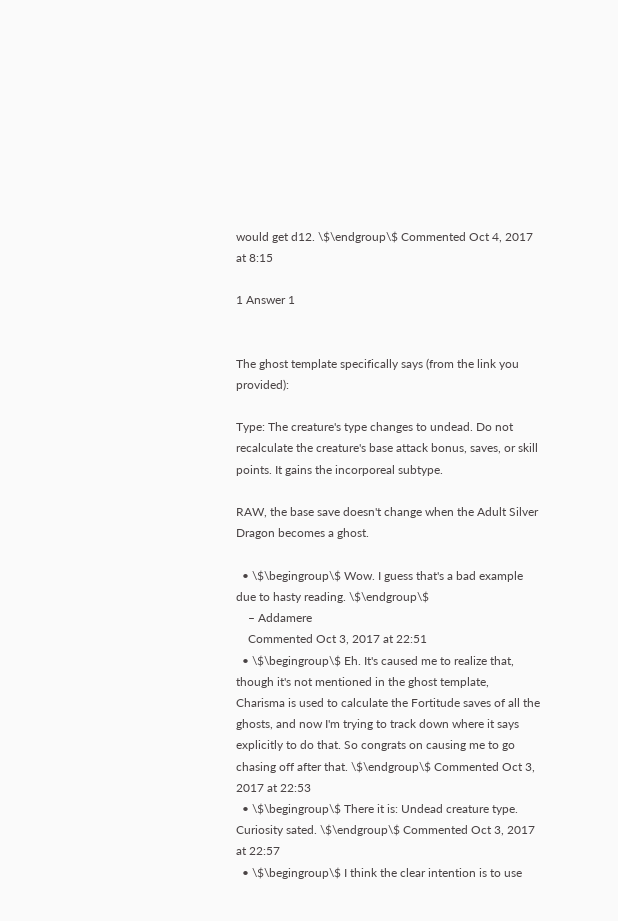would get d12. \$\endgroup\$ Commented Oct 4, 2017 at 8:15

1 Answer 1


The ghost template specifically says (from the link you provided):

Type: The creature's type changes to undead. Do not recalculate the creature's base attack bonus, saves, or skill points. It gains the incorporeal subtype.

RAW, the base save doesn't change when the Adult Silver Dragon becomes a ghost.

  • \$\begingroup\$ Wow. I guess that's a bad example due to hasty reading. \$\endgroup\$
    – Addamere
    Commented Oct 3, 2017 at 22:51
  • \$\begingroup\$ Eh. It's caused me to realize that, though it's not mentioned in the ghost template, Charisma is used to calculate the Fortitude saves of all the ghosts, and now I'm trying to track down where it says explicitly to do that. So congrats on causing me to go chasing off after that. \$\endgroup\$ Commented Oct 3, 2017 at 22:53
  • \$\begingroup\$ There it is: Undead creature type. Curiosity sated. \$\endgroup\$ Commented Oct 3, 2017 at 22:57
  • \$\begingroup\$ I think the clear intention is to use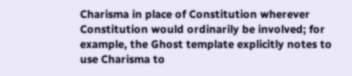Charisma in place of Constitution wherever Constitution would ordinarily be involved; for example, the Ghost template explicitly notes to use Charisma to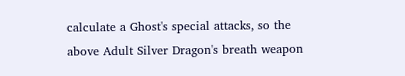calculate a Ghost's special attacks, so the above Adult Silver Dragon's breath weapon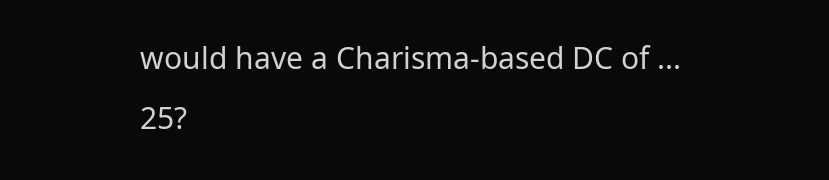would have a Charisma-based DC of ... 25?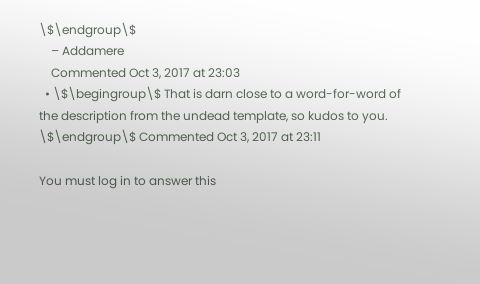\$\endgroup\$
    – Addamere
    Commented Oct 3, 2017 at 23:03
  • \$\begingroup\$ That is darn close to a word-for-word of the description from the undead template, so kudos to you. \$\endgroup\$ Commented Oct 3, 2017 at 23:11

You must log in to answer this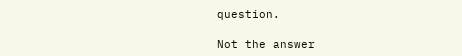question.

Not the answer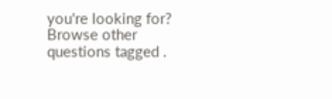you're looking for? Browse other questions tagged .